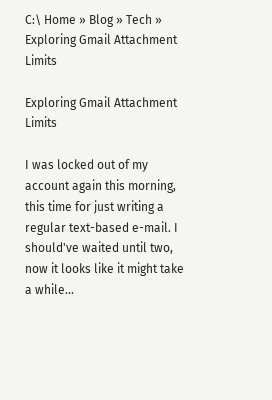C:\ Home » Blog » Tech » Exploring Gmail Attachment Limits

Exploring Gmail Attachment Limits

I was locked out of my account again this morning, this time for just writing a regular text-based e-mail. I should've waited until two, now it looks like it might take a while...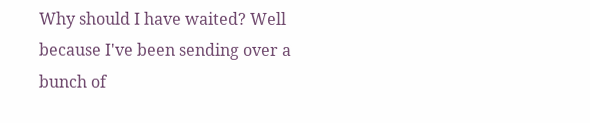Why should I have waited? Well because I've been sending over a bunch of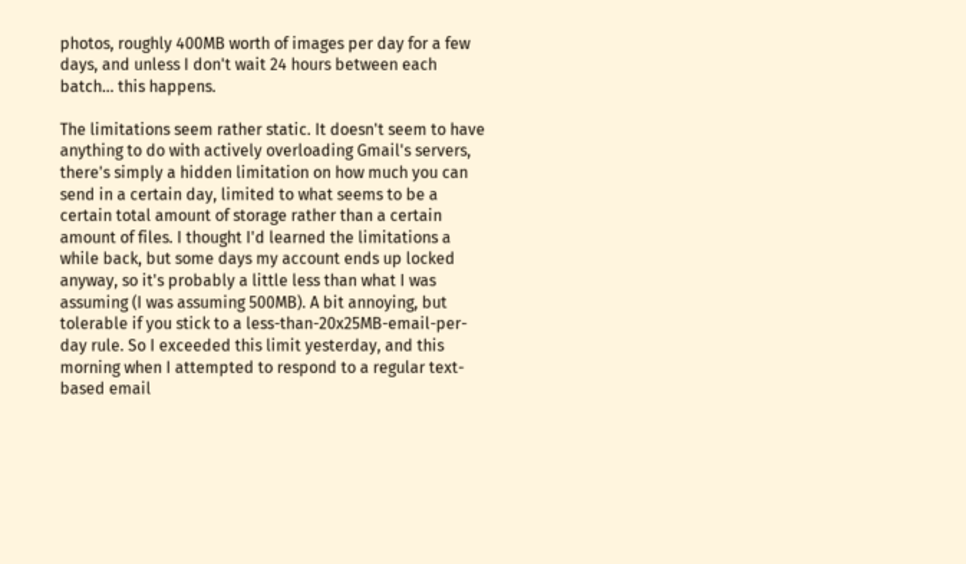photos, roughly 400MB worth of images per day for a few days, and unless I don't wait 24 hours between each batch... this happens.

The limitations seem rather static. It doesn't seem to have anything to do with actively overloading Gmail's servers, there's simply a hidden limitation on how much you can send in a certain day, limited to what seems to be a certain total amount of storage rather than a certain amount of files. I thought I'd learned the limitations a while back, but some days my account ends up locked anyway, so it's probably a little less than what I was assuming (I was assuming 500MB). A bit annoying, but tolerable if you stick to a less-than-20x25MB-email-per-day rule. So I exceeded this limit yesterday, and this morning when I attempted to respond to a regular text-based email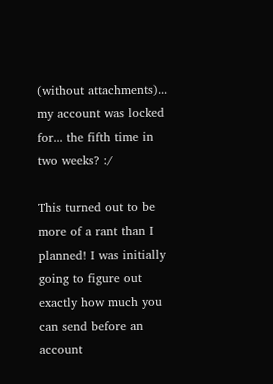(without attachments)... my account was locked for... the fifth time in two weeks? :/

This turned out to be more of a rant than I planned! I was initially going to figure out exactly how much you can send before an account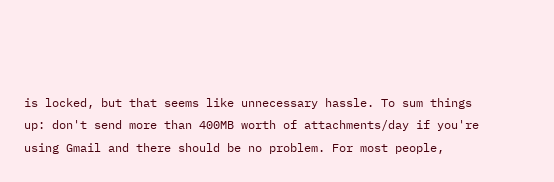is locked, but that seems like unnecessary hassle. To sum things up: don't send more than 400MB worth of attachments/day if you're using Gmail and there should be no problem. For most people,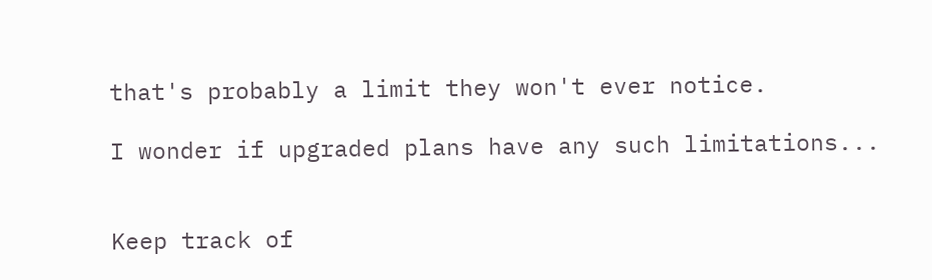that's probably a limit they won't ever notice.

I wonder if upgraded plans have any such limitations...


Keep track of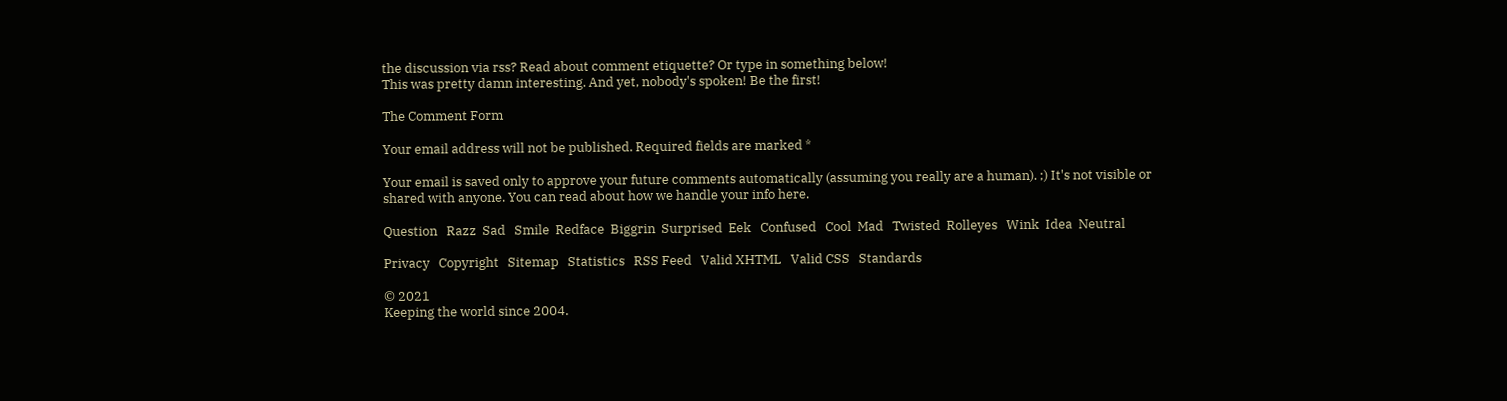the discussion via rss? Read about comment etiquette? Or type in something below!
This was pretty damn interesting. And yet, nobody's spoken! Be the first!

The Comment Form

Your email address will not be published. Required fields are marked *

Your email is saved only to approve your future comments automatically (assuming you really are a human). ;) It's not visible or shared with anyone. You can read about how we handle your info here.

Question   Razz  Sad   Smile  Redface  Biggrin  Surprised  Eek   Confused   Cool  Mad   Twisted  Rolleyes   Wink  Idea  Neutral

Privacy   Copyright   Sitemap   Statistics   RSS Feed   Valid XHTML   Valid CSS   Standards

© 2021
Keeping the world since 2004.